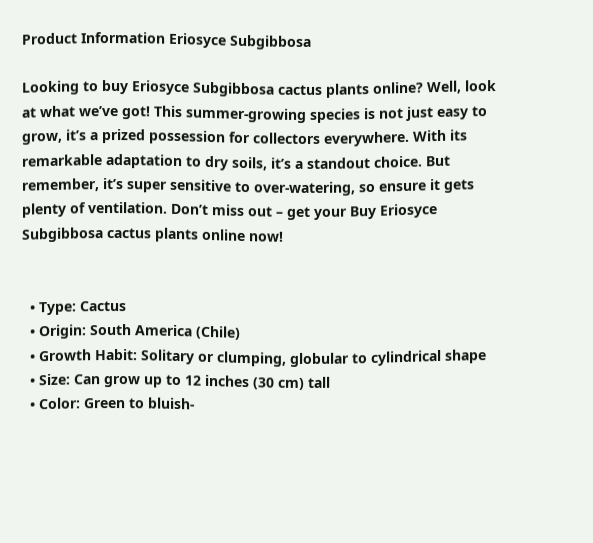Product Information Eriosyce Subgibbosa

Looking to buy Eriosyce Subgibbosa cactus plants online? Well, look at what we’ve got! This summer-growing species is not just easy to grow, it’s a prized possession for collectors everywhere. With its remarkable adaptation to dry soils, it’s a standout choice. But remember, it’s super sensitive to over-watering, so ensure it gets plenty of ventilation. Don’t miss out – get your Buy Eriosyce Subgibbosa cactus plants online now!


  • Type: Cactus
  • Origin: South America (Chile)
  • Growth Habit: Solitary or clumping, globular to cylindrical shape
  • Size: Can grow up to 12 inches (30 cm) tall
  • Color: Green to bluish-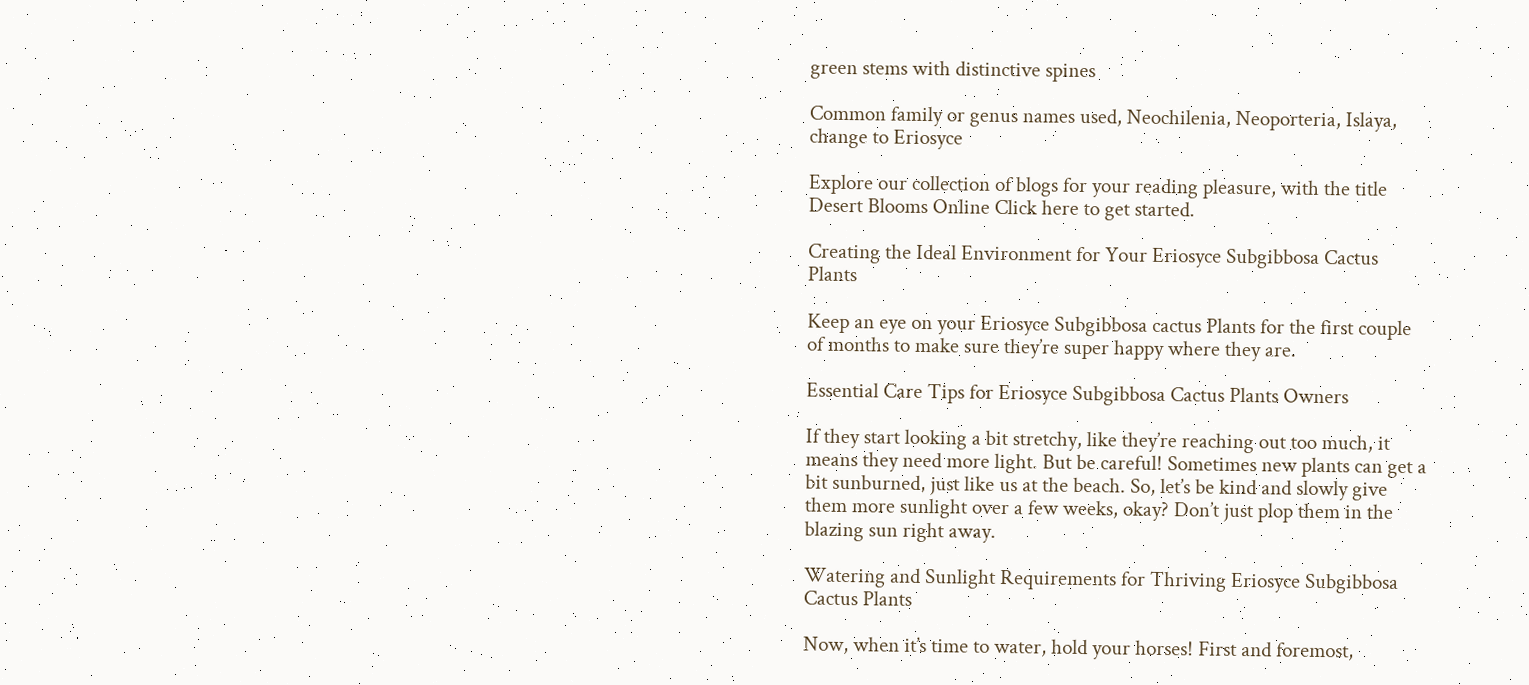green stems with distinctive spines

Common family or genus names used, Neochilenia, Neoporteria, Islaya, change to Eriosyce

Explore our collection of blogs for your reading pleasure, with the title Desert Blooms Online Click here to get started.

Creating the Ideal Environment for Your Eriosyce Subgibbosa Cactus Plants

Keep an eye on your Eriosyce Subgibbosa cactus Plants for the first couple of months to make sure they’re super happy where they are.

Essential Care Tips for Eriosyce Subgibbosa Cactus Plants Owners

If they start looking a bit stretchy, like they’re reaching out too much, it means they need more light. But be careful! Sometimes new plants can get a bit sunburned, just like us at the beach. So, let’s be kind and slowly give them more sunlight over a few weeks, okay? Don’t just plop them in the blazing sun right away.

Watering and Sunlight Requirements for Thriving Eriosyce Subgibbosa Cactus Plants

Now, when it’s time to water, hold your horses! First and foremost,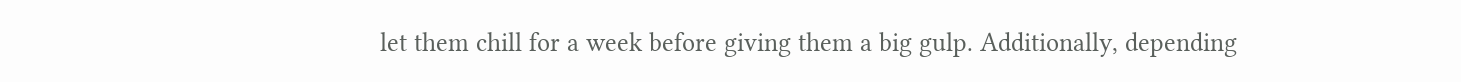let them chill for a week before giving them a big gulp. Additionally, depending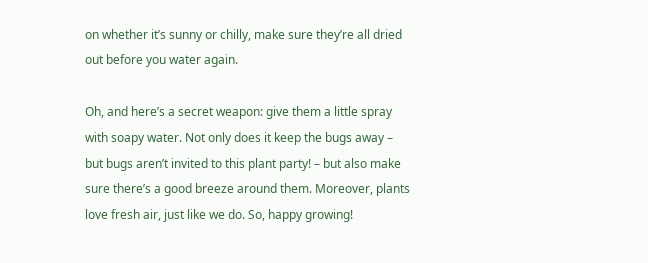on whether it’s sunny or chilly, make sure they’re all dried out before you water again.

Oh, and here’s a secret weapon: give them a little spray with soapy water. Not only does it keep the bugs away – but bugs aren’t invited to this plant party! – but also make sure there’s a good breeze around them. Moreover, plants love fresh air, just like we do. So, happy growing!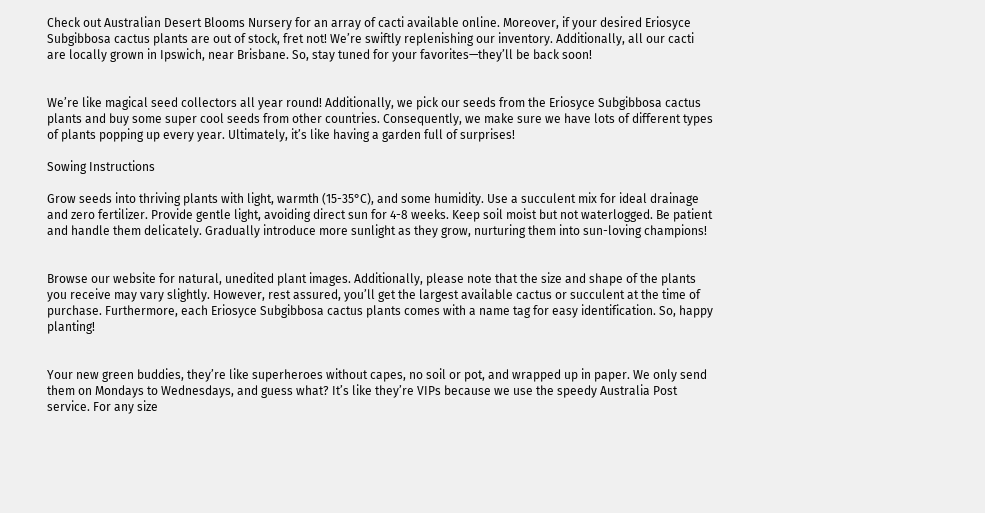Check out Australian Desert Blooms Nursery for an array of cacti available online. Moreover, if your desired Eriosyce Subgibbosa cactus plants are out of stock, fret not! We’re swiftly replenishing our inventory. Additionally, all our cacti are locally grown in Ipswich, near Brisbane. So, stay tuned for your favorites—they’ll be back soon!


We’re like magical seed collectors all year round! Additionally, we pick our seeds from the Eriosyce Subgibbosa cactus plants and buy some super cool seeds from other countries. Consequently, we make sure we have lots of different types of plants popping up every year. Ultimately, it’s like having a garden full of surprises!

Sowing Instructions

Grow seeds into thriving plants with light, warmth (15-35°C), and some humidity. Use a succulent mix for ideal drainage and zero fertilizer. Provide gentle light, avoiding direct sun for 4-8 weeks. Keep soil moist but not waterlogged. Be patient and handle them delicately. Gradually introduce more sunlight as they grow, nurturing them into sun-loving champions!


Browse our website for natural, unedited plant images. Additionally, please note that the size and shape of the plants you receive may vary slightly. However, rest assured, you’ll get the largest available cactus or succulent at the time of purchase. Furthermore, each Eriosyce Subgibbosa cactus plants comes with a name tag for easy identification. So, happy planting!


Your new green buddies, they’re like superheroes without capes, no soil or pot, and wrapped up in paper. We only send them on Mondays to Wednesdays, and guess what? It’s like they’re VIPs because we use the speedy Australia Post service. For any size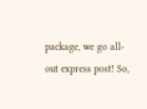package, we go all-out express post! So,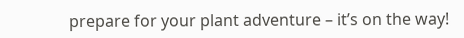prepare for your plant adventure – it’s on the way!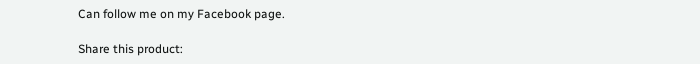Can follow me on my Facebook page.

Share this product: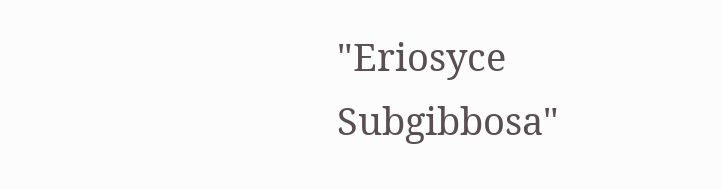"Eriosyce Subgibbosa"